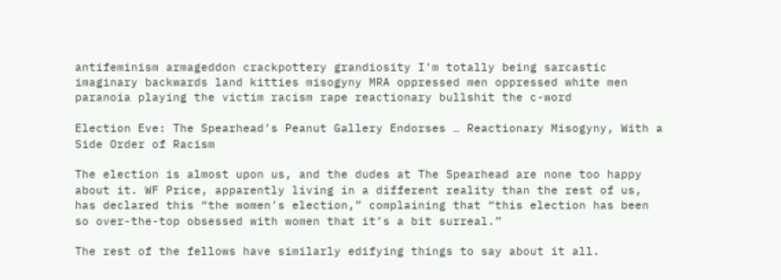antifeminism armageddon crackpottery grandiosity I'm totally being sarcastic imaginary backwards land kitties misogyny MRA oppressed men oppressed white men paranoia playing the victim racism rape reactionary bullshit the c-word

Election Eve: The Spearhead’s Peanut Gallery Endorses … Reactionary Misogyny, With a Side Order of Racism

The election is almost upon us, and the dudes at The Spearhead are none too happy about it. WF Price, apparently living in a different reality than the rest of us, has declared this “the women’s election,” complaining that “this election has been so over-the-top obsessed with women that it’s a bit surreal.”

The rest of the fellows have similarly edifying things to say about it all.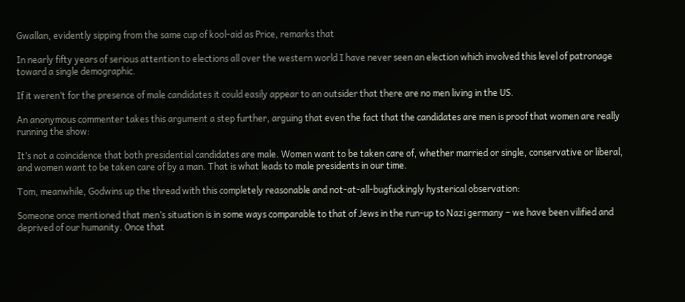Gwallan, evidently sipping from the same cup of kool-aid as Price, remarks that

In nearly fifty years of serious attention to elections all over the western world I have never seen an election which involved this level of patronage toward a single demographic.

If it weren’t for the presence of male candidates it could easily appear to an outsider that there are no men living in the US.

An anonymous commenter takes this argument a step further, arguing that even the fact that the candidates are men is proof that women are really running the show:

It’s not a coincidence that both presidential candidates are male. Women want to be taken care of, whether married or single, conservative or liberal, and women want to be taken care of by a man. That is what leads to male presidents in our time.

Tom, meanwhile, Godwins up the thread with this completely reasonable and not-at-all-bugfuckingly hysterical observation:

Someone once mentioned that men’s situation is in some ways comparable to that of Jews in the run-up to Nazi germany – we have been vilified and deprived of our humanity. Once that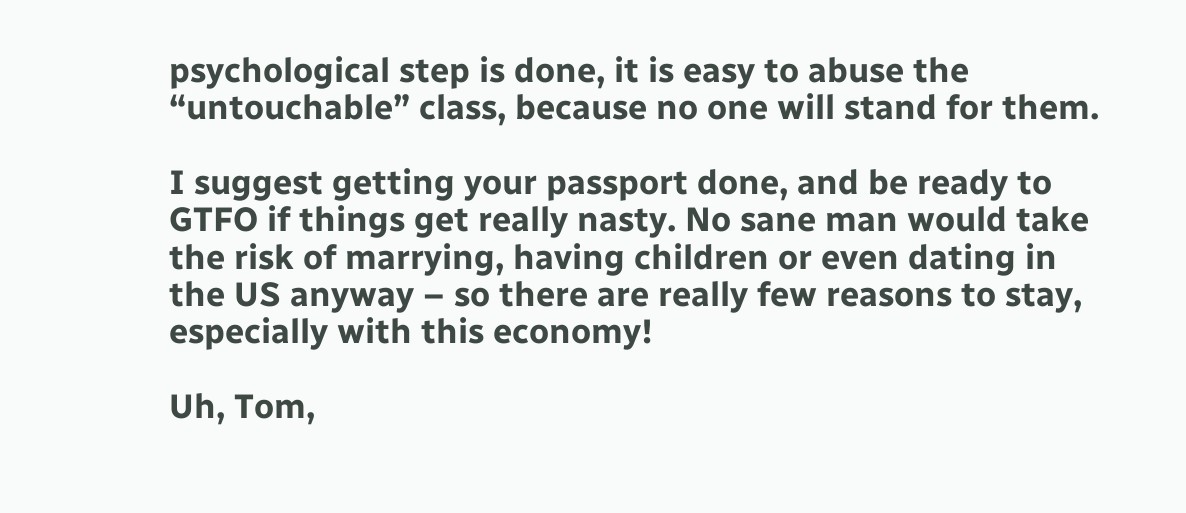psychological step is done, it is easy to abuse the “untouchable” class, because no one will stand for them.

I suggest getting your passport done, and be ready to GTFO if things get really nasty. No sane man would take the risk of marrying, having children or even dating in the US anyway – so there are really few reasons to stay, especially with this economy!

Uh, Tom,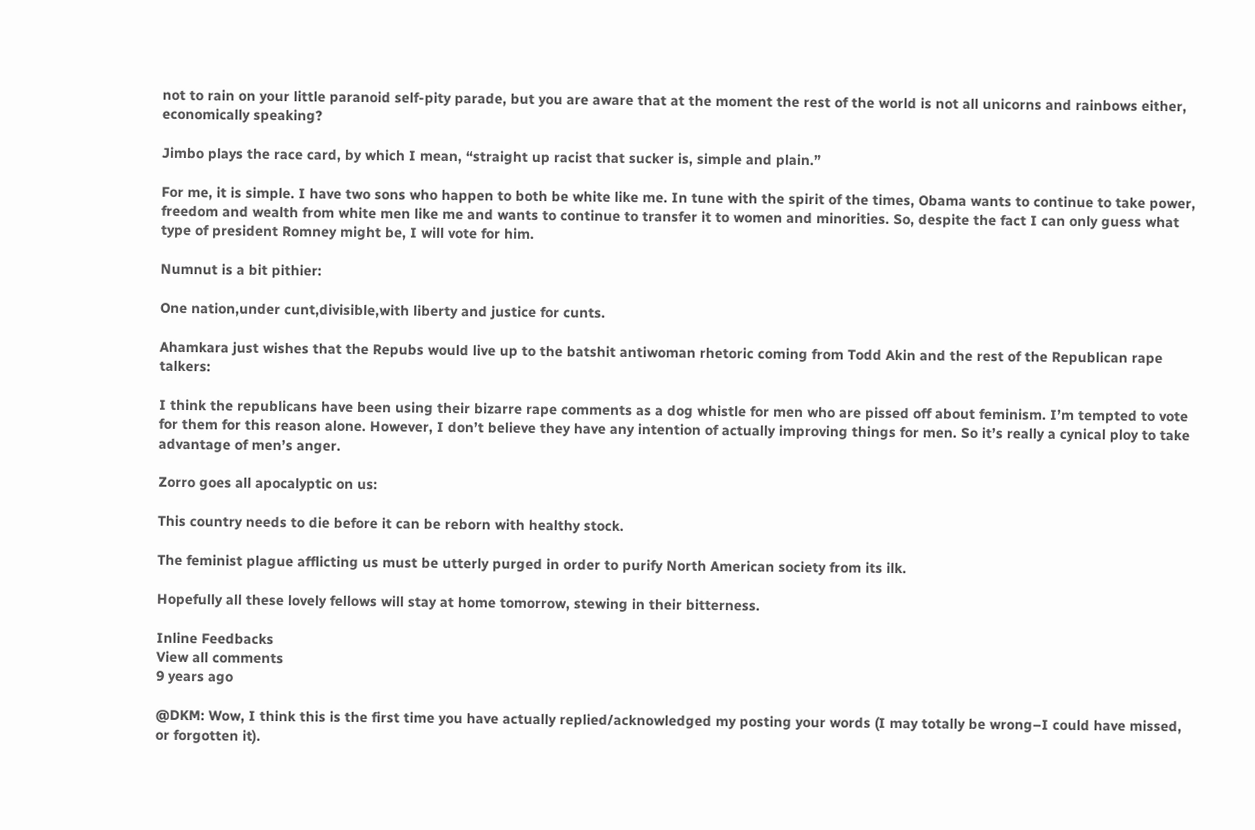not to rain on your little paranoid self-pity parade, but you are aware that at the moment the rest of the world is not all unicorns and rainbows either, economically speaking?

Jimbo plays the race card, by which I mean, “straight up racist that sucker is, simple and plain.”

For me, it is simple. I have two sons who happen to both be white like me. In tune with the spirit of the times, Obama wants to continue to take power, freedom and wealth from white men like me and wants to continue to transfer it to women and minorities. So, despite the fact I can only guess what type of president Romney might be, I will vote for him.

Numnut is a bit pithier:

One nation,under cunt,divisible,with liberty and justice for cunts.

Ahamkara just wishes that the Repubs would live up to the batshit antiwoman rhetoric coming from Todd Akin and the rest of the Republican rape talkers:

I think the republicans have been using their bizarre rape comments as a dog whistle for men who are pissed off about feminism. I’m tempted to vote for them for this reason alone. However, I don’t believe they have any intention of actually improving things for men. So it’s really a cynical ploy to take advantage of men’s anger.

Zorro goes all apocalyptic on us:

This country needs to die before it can be reborn with healthy stock.

The feminist plague afflicting us must be utterly purged in order to purify North American society from its ilk.

Hopefully all these lovely fellows will stay at home tomorrow, stewing in their bitterness.

Inline Feedbacks
View all comments
9 years ago

@DKM: Wow, I think this is the first time you have actually replied/acknowledged my posting your words (I may totally be wrong–I could have missed, or forgotten it).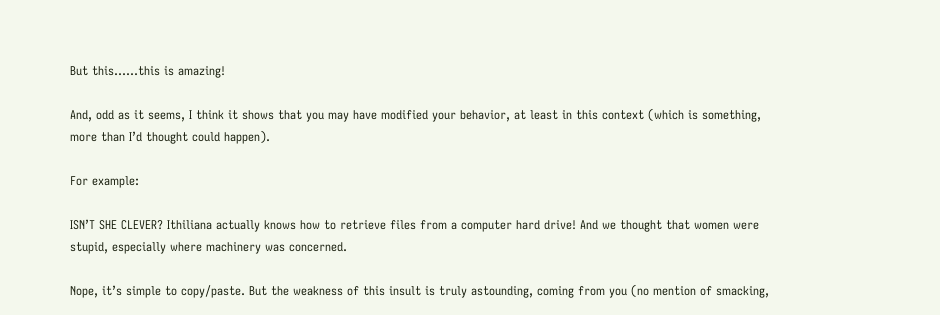But this……this is amazing!

And, odd as it seems, I think it shows that you may have modified your behavior, at least in this context (which is something, more than I’d thought could happen).

For example:

ISN’T SHE CLEVER? Ithiliana actually knows how to retrieve files from a computer hard drive! And we thought that women were stupid, especially where machinery was concerned.

Nope, it’s simple to copy/paste. But the weakness of this insult is truly astounding, coming from you (no mention of smacking,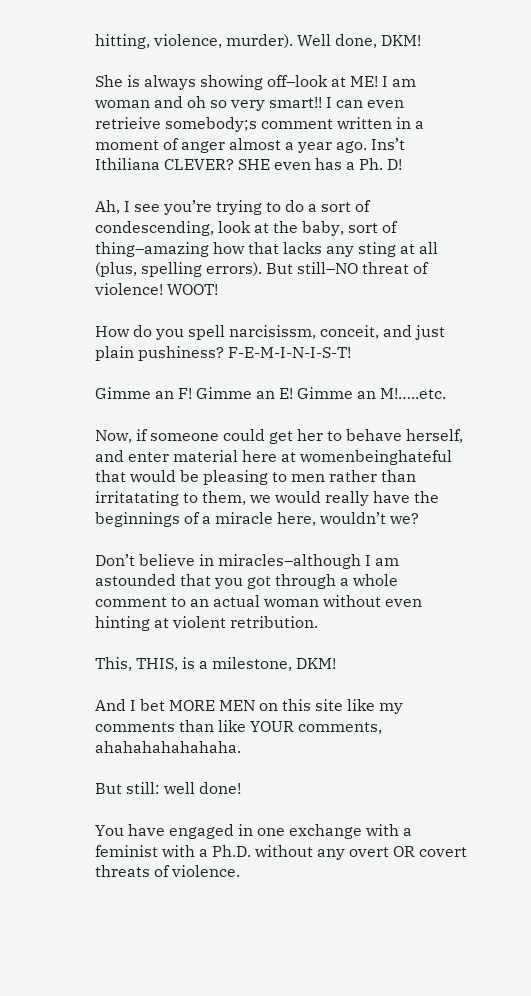hitting, violence, murder). Well done, DKM!

She is always showing off–look at ME! I am woman and oh so very smart!! I can even retrieive somebody;s comment written in a moment of anger almost a year ago. Ins’t Ithiliana CLEVER? SHE even has a Ph. D!

Ah, I see you’re trying to do a sort of condescending, look at the baby, sort of thing–amazing how that lacks any sting at all (plus, spelling errors). But still–NO threat of violence! WOOT!

How do you spell narcisissm, conceit, and just plain pushiness? F-E-M-I-N-I-S-T!

Gimme an F! Gimme an E! Gimme an M!…..etc.

Now, if someone could get her to behave herself, and enter material here at womenbeinghateful that would be pleasing to men rather than irritatating to them, we would really have the beginnings of a miracle here, wouldn’t we?

Don’t believe in miracles–although I am astounded that you got through a whole comment to an actual woman without even hinting at violent retribution.

This, THIS, is a milestone, DKM!

And I bet MORE MEN on this site like my comments than like YOUR comments, ahahahahahahaha.

But still: well done!

You have engaged in one exchange with a feminist with a Ph.D. without any overt OR covert threats of violence.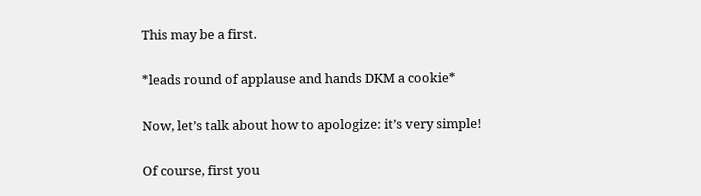This may be a first.

*leads round of applause and hands DKM a cookie*

Now, let’s talk about how to apologize: it’s very simple!

Of course, first you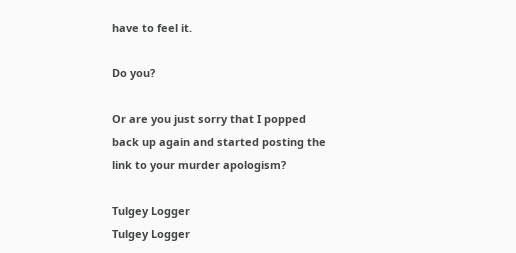have to feel it.

Do you?

Or are you just sorry that I popped back up again and started posting the link to your murder apologism?

Tulgey Logger
Tulgey Logger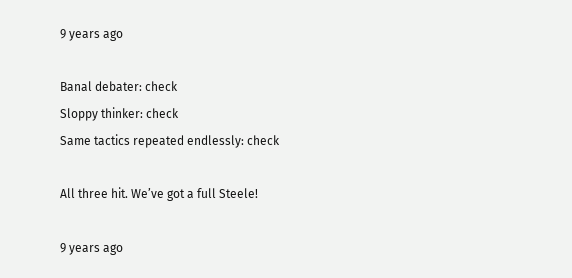9 years ago

Banal debater: check
Sloppy thinker: check
Same tactics repeated endlessly: check

All three hit. We’ve got a full Steele!

9 years ago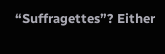“Suffragettes”? Either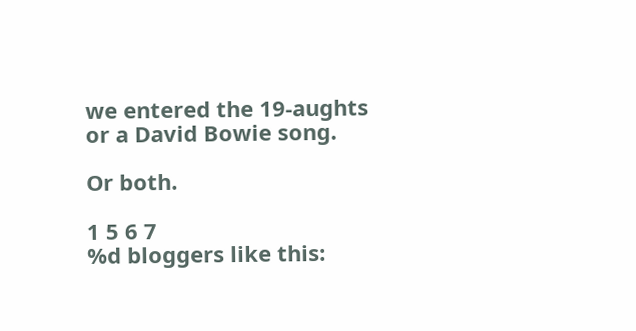we entered the 19-aughts or a David Bowie song.

Or both.

1 5 6 7
%d bloggers like this: